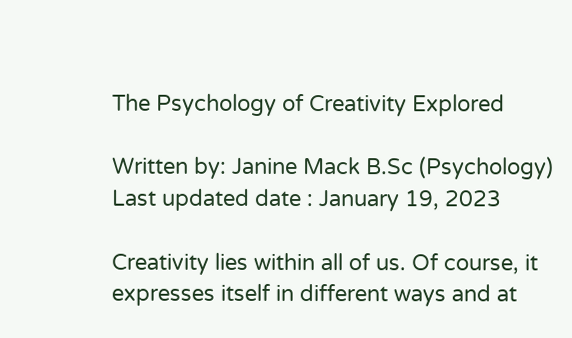The Psychology of Creativity Explored

Written by: Janine Mack B.Sc (Psychology)
Last updated date : January 19, 2023

Creativity lies within all of us. Of course, it expresses itself in different ways and at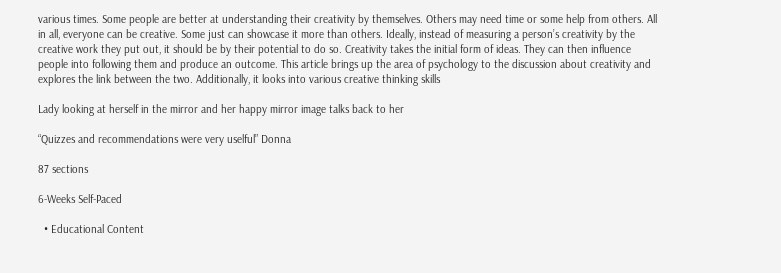various times. Some people are better at understanding their creativity by themselves. Others may need time or some help from others. All in all, everyone can be creative. Some just can showcase it more than others. Ideally, instead of measuring a person’s creativity by the creative work they put out, it should be by their potential to do so. Creativity takes the initial form of ideas. They can then influence people into following them and produce an outcome. This article brings up the area of psychology to the discussion about creativity and explores the link between the two. Additionally, it looks into various creative thinking skills

Lady looking at herself in the mirror and her happy mirror image talks back to her

“Quizzes and recommendations were very uselful” Donna

87 sections

6-Weeks Self-Paced

  • Educational Content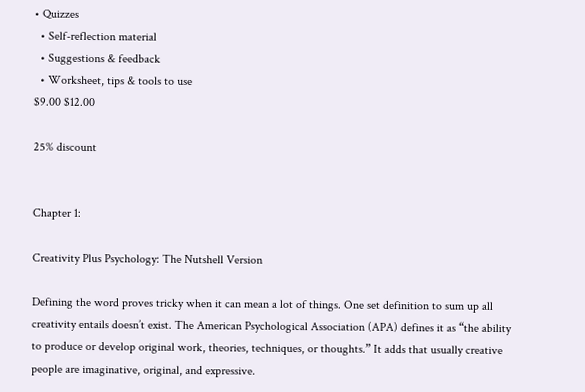• Quizzes
  • Self-reflection material
  • Suggestions & feedback
  • Worksheet, tips & tools to use
$9.00 $12.00

25% discount


Chapter 1:

Creativity Plus Psychology: The Nutshell Version

Defining the word proves tricky when it can mean a lot of things. One set definition to sum up all creativity entails doesn’t exist. The American Psychological Association (APA) defines it as “the ability to produce or develop original work, theories, techniques, or thoughts.” It adds that usually creative people are imaginative, original, and expressive.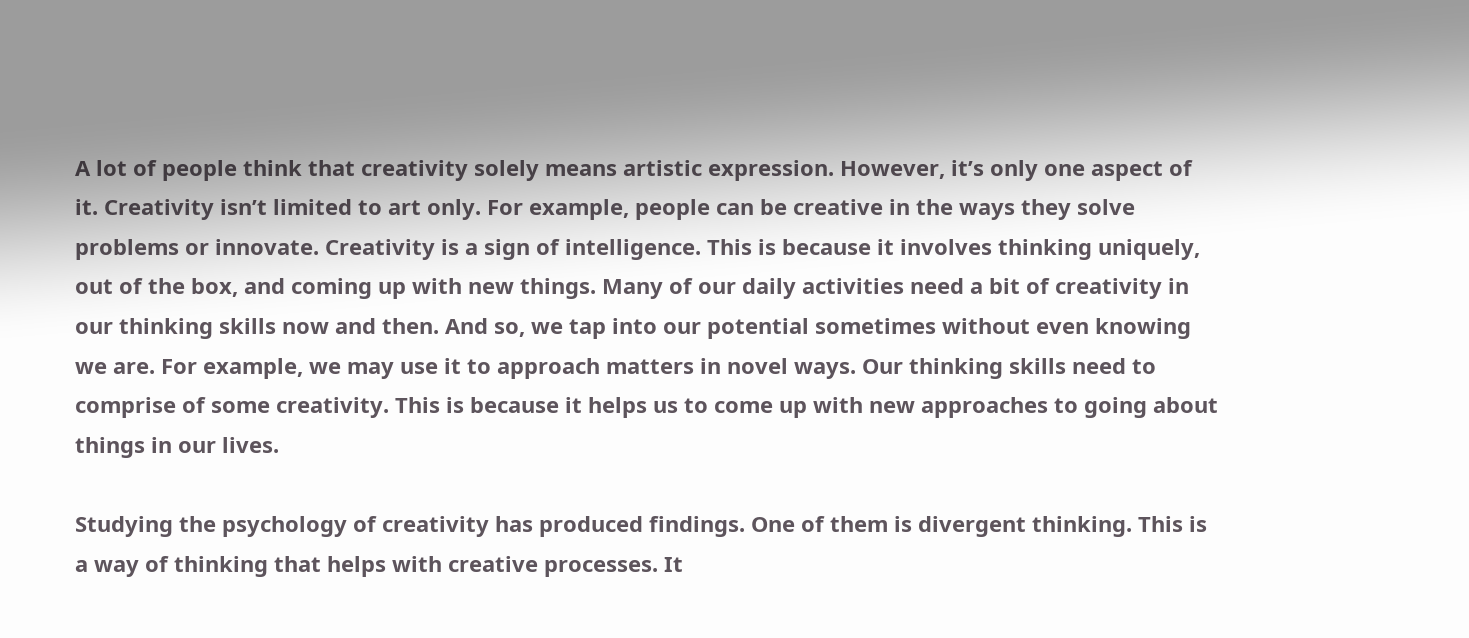A lot of people think that creativity solely means artistic expression. However, it’s only one aspect of it. Creativity isn’t limited to art only. For example, people can be creative in the ways they solve problems or innovate. Creativity is a sign of intelligence. This is because it involves thinking uniquely, out of the box, and coming up with new things. Many of our daily activities need a bit of creativity in our thinking skills now and then. And so, we tap into our potential sometimes without even knowing we are. For example, we may use it to approach matters in novel ways. Our thinking skills need to comprise of some creativity. This is because it helps us to come up with new approaches to going about things in our lives.

Studying the psychology of creativity has produced findings. One of them is divergent thinking. This is a way of thinking that helps with creative processes. It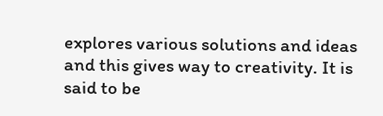explores various solutions and ideas and this gives way to creativity. It is said to be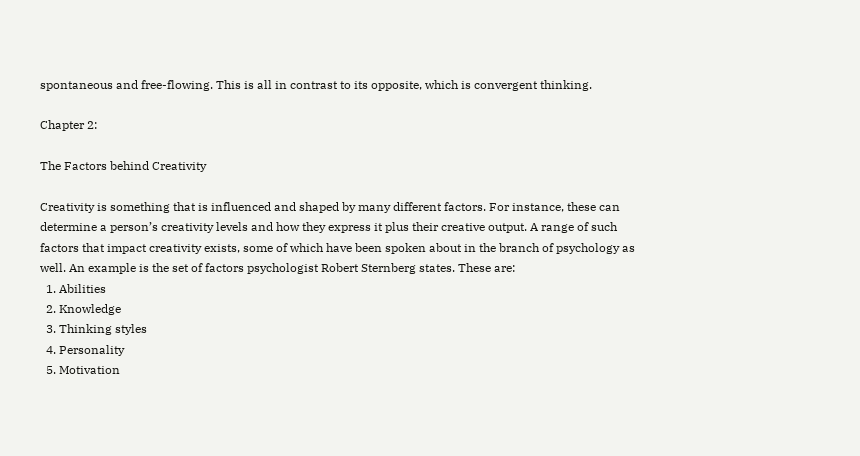spontaneous and free-flowing. This is all in contrast to its opposite, which is convergent thinking.

Chapter 2:

The Factors behind Creativity

Creativity is something that is influenced and shaped by many different factors. For instance, these can determine a person’s creativity levels and how they express it plus their creative output. A range of such factors that impact creativity exists, some of which have been spoken about in the branch of psychology as well. An example is the set of factors psychologist Robert Sternberg states. These are:
  1. Abilities
  2. Knowledge
  3. Thinking styles
  4. Personality
  5. Motivation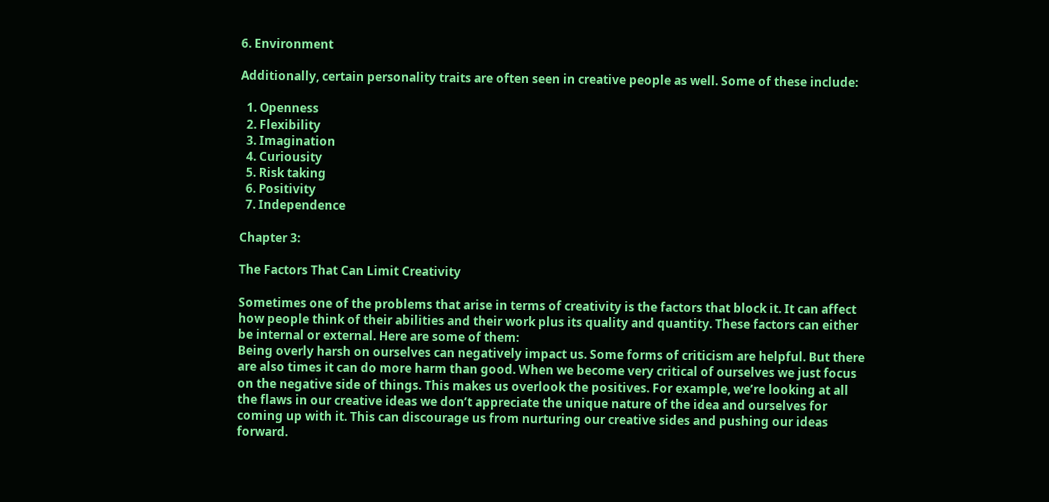6. Environment

Additionally, certain personality traits are often seen in creative people as well. Some of these include:

  1. Openness
  2. Flexibility
  3. Imagination
  4. Curiousity
  5. Risk taking
  6. Positivity
  7. Independence

Chapter 3:

The Factors That Can Limit Creativity

Sometimes one of the problems that arise in terms of creativity is the factors that block it. It can affect how people think of their abilities and their work plus its quality and quantity. These factors can either be internal or external. Here are some of them:
Being overly harsh on ourselves can negatively impact us. Some forms of criticism are helpful. But there are also times it can do more harm than good. When we become very critical of ourselves we just focus on the negative side of things. This makes us overlook the positives. For example, we’re looking at all the flaws in our creative ideas we don’t appreciate the unique nature of the idea and ourselves for coming up with it. This can discourage us from nurturing our creative sides and pushing our ideas forward.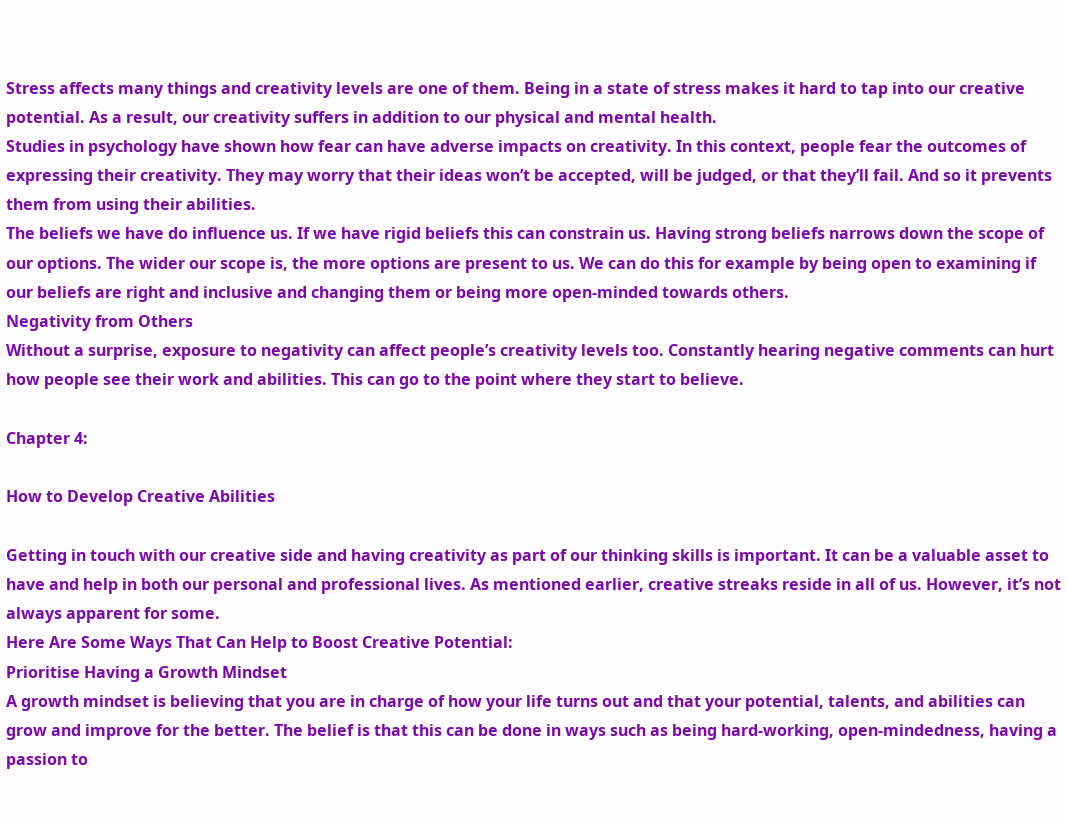Stress affects many things and creativity levels are one of them. Being in a state of stress makes it hard to tap into our creative potential. As a result, our creativity suffers in addition to our physical and mental health.
Studies in psychology have shown how fear can have adverse impacts on creativity. In this context, people fear the outcomes of expressing their creativity. They may worry that their ideas won’t be accepted, will be judged, or that they’ll fail. And so it prevents them from using their abilities.
The beliefs we have do influence us. If we have rigid beliefs this can constrain us. Having strong beliefs narrows down the scope of our options. The wider our scope is, the more options are present to us. We can do this for example by being open to examining if our beliefs are right and inclusive and changing them or being more open-minded towards others.
Negativity from Others
Without a surprise, exposure to negativity can affect people’s creativity levels too. Constantly hearing negative comments can hurt how people see their work and abilities. This can go to the point where they start to believe.

Chapter 4:

How to Develop Creative Abilities

Getting in touch with our creative side and having creativity as part of our thinking skills is important. It can be a valuable asset to have and help in both our personal and professional lives. As mentioned earlier, creative streaks reside in all of us. However, it’s not always apparent for some.
Here Are Some Ways That Can Help to Boost Creative Potential:
Prioritise Having a Growth Mindset
A growth mindset is believing that you are in charge of how your life turns out and that your potential, talents, and abilities can grow and improve for the better. The belief is that this can be done in ways such as being hard-working, open-mindedness, having a passion to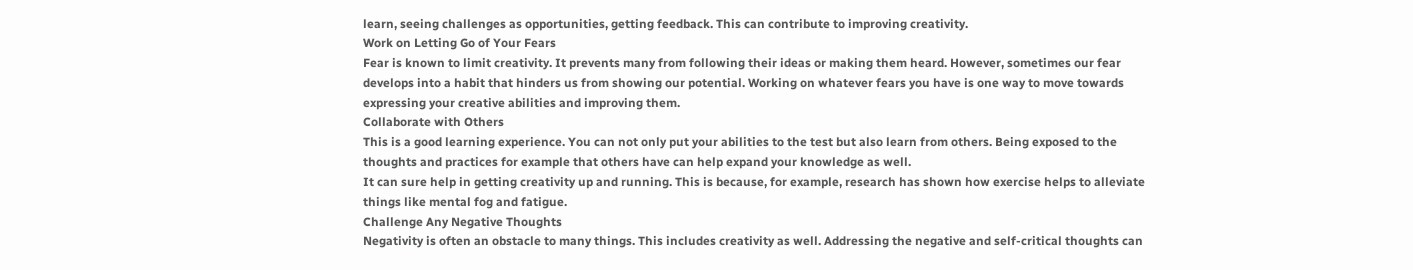learn, seeing challenges as opportunities, getting feedback. This can contribute to improving creativity.
Work on Letting Go of Your Fears
Fear is known to limit creativity. It prevents many from following their ideas or making them heard. However, sometimes our fear develops into a habit that hinders us from showing our potential. Working on whatever fears you have is one way to move towards expressing your creative abilities and improving them.
Collaborate with Others
This is a good learning experience. You can not only put your abilities to the test but also learn from others. Being exposed to the thoughts and practices for example that others have can help expand your knowledge as well.
It can sure help in getting creativity up and running. This is because, for example, research has shown how exercise helps to alleviate things like mental fog and fatigue.
Challenge Any Negative Thoughts
Negativity is often an obstacle to many things. This includes creativity as well. Addressing the negative and self-critical thoughts can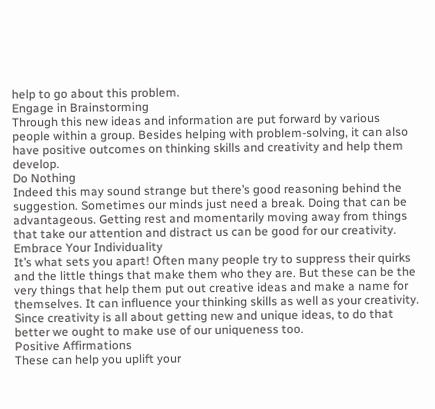help to go about this problem.
Engage in Brainstorming
Through this new ideas and information are put forward by various people within a group. Besides helping with problem-solving, it can also have positive outcomes on thinking skills and creativity and help them develop.
Do Nothing
Indeed this may sound strange but there’s good reasoning behind the suggestion. Sometimes our minds just need a break. Doing that can be advantageous. Getting rest and momentarily moving away from things that take our attention and distract us can be good for our creativity.
Embrace Your Individuality
It’s what sets you apart! Often many people try to suppress their quirks and the little things that make them who they are. But these can be the very things that help them put out creative ideas and make a name for themselves. It can influence your thinking skills as well as your creativity. Since creativity is all about getting new and unique ideas, to do that better we ought to make use of our uniqueness too.
Positive Affirmations
These can help you uplift your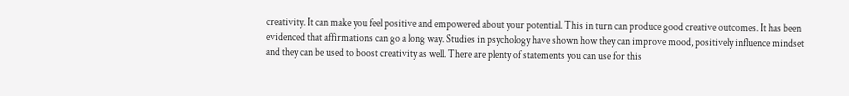creativity. It can make you feel positive and empowered about your potential. This in turn can produce good creative outcomes. It has been evidenced that affirmations can go a long way. Studies in psychology have shown how they can improve mood, positively influence mindset and they can be used to boost creativity as well. There are plenty of statements you can use for this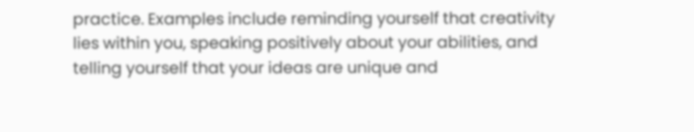practice. Examples include reminding yourself that creativity lies within you, speaking positively about your abilities, and telling yourself that your ideas are unique and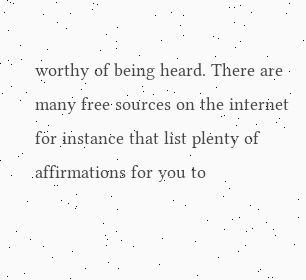worthy of being heard. There are many free sources on the internet for instance that list plenty of affirmations for you to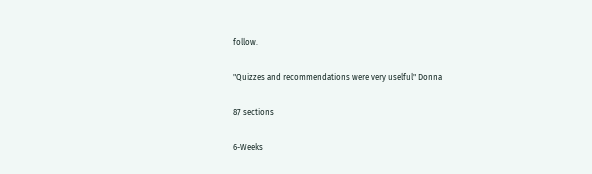follow.

"Quizzes and recommendations were very uselful" Donna

87 sections

6-Weeks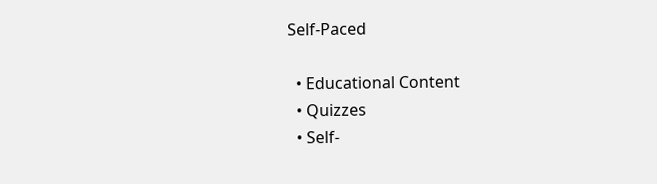Self-Paced

  • Educational Content
  • Quizzes
  • Self-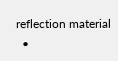reflection material
  •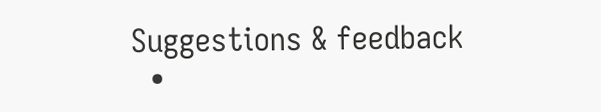Suggestions & feedback
  •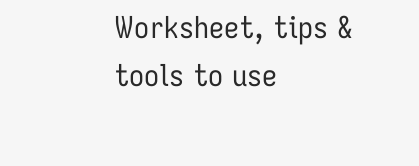Worksheet, tips & tools to use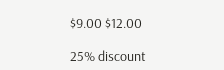$9.00 $12.00

25% discount